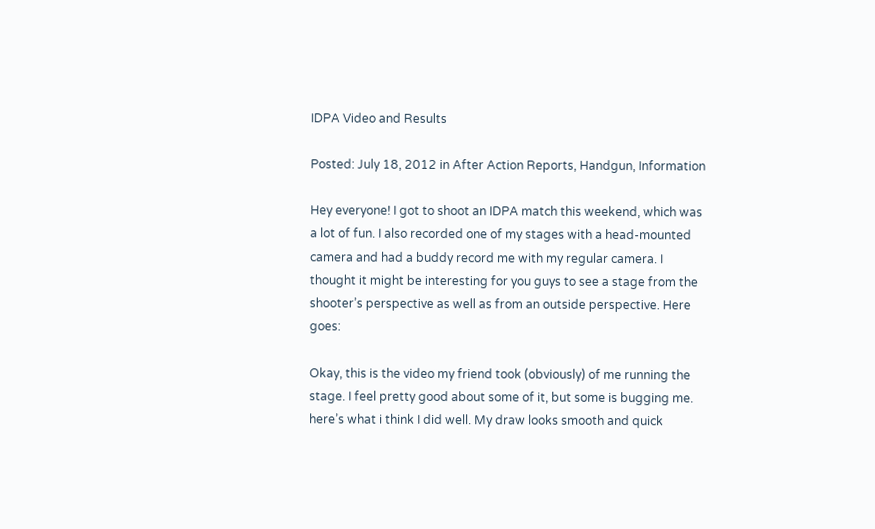IDPA Video and Results

Posted: July 18, 2012 in After Action Reports, Handgun, Information

Hey everyone! I got to shoot an IDPA match this weekend, which was a lot of fun. I also recorded one of my stages with a head-mounted camera and had a buddy record me with my regular camera. I thought it might be interesting for you guys to see a stage from the shooter’s perspective as well as from an outside perspective. Here goes:

Okay, this is the video my friend took (obviously) of me running the stage. I feel pretty good about some of it, but some is bugging me. here’s what i think I did well. My draw looks smooth and quick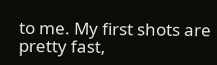to me. My first shots are pretty fast,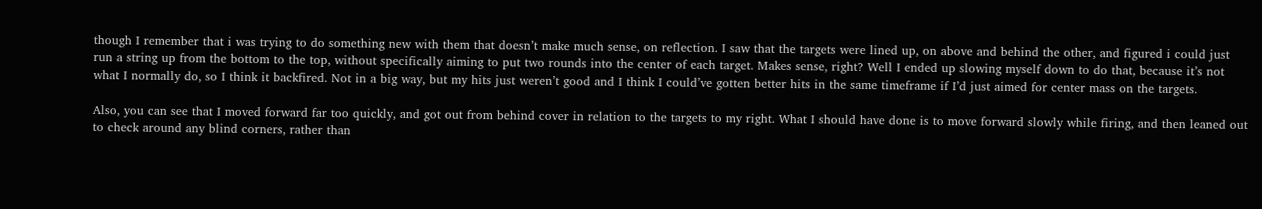though I remember that i was trying to do something new with them that doesn’t make much sense, on reflection. I saw that the targets were lined up, on above and behind the other, and figured i could just run a string up from the bottom to the top, without specifically aiming to put two rounds into the center of each target. Makes sense, right? Well I ended up slowing myself down to do that, because it’s not what I normally do, so I think it backfired. Not in a big way, but my hits just weren’t good and I think I could’ve gotten better hits in the same timeframe if I’d just aimed for center mass on the targets.

Also, you can see that I moved forward far too quickly, and got out from behind cover in relation to the targets to my right. What I should have done is to move forward slowly while firing, and then leaned out to check around any blind corners, rather than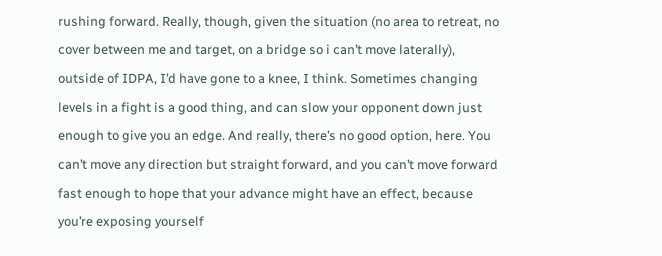rushing forward. Really, though, given the situation (no area to retreat, no cover between me and target, on a bridge so i can’t move laterally), outside of IDPA, I’d have gone to a knee, I think. Sometimes changing levels in a fight is a good thing, and can slow your opponent down just enough to give you an edge. And really, there’s no good option, here. You can’t move any direction but straight forward, and you can’t move forward fast enough to hope that your advance might have an effect, because you’re exposing yourself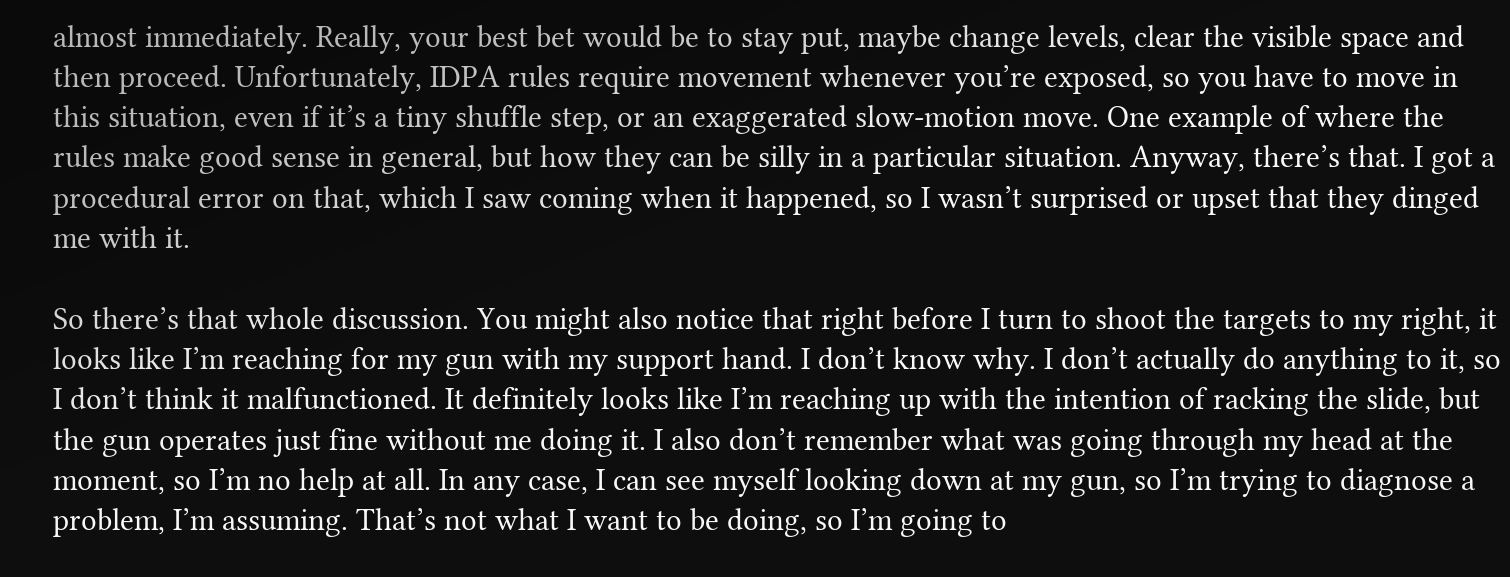almost immediately. Really, your best bet would be to stay put, maybe change levels, clear the visible space and then proceed. Unfortunately, IDPA rules require movement whenever you’re exposed, so you have to move in this situation, even if it’s a tiny shuffle step, or an exaggerated slow-motion move. One example of where the rules make good sense in general, but how they can be silly in a particular situation. Anyway, there’s that. I got a procedural error on that, which I saw coming when it happened, so I wasn’t surprised or upset that they dinged me with it.

So there’s that whole discussion. You might also notice that right before I turn to shoot the targets to my right, it looks like I’m reaching for my gun with my support hand. I don’t know why. I don’t actually do anything to it, so I don’t think it malfunctioned. It definitely looks like I’m reaching up with the intention of racking the slide, but the gun operates just fine without me doing it. I also don’t remember what was going through my head at the moment, so I’m no help at all. In any case, I can see myself looking down at my gun, so I’m trying to diagnose a problem, I’m assuming. That’s not what I want to be doing, so I’m going to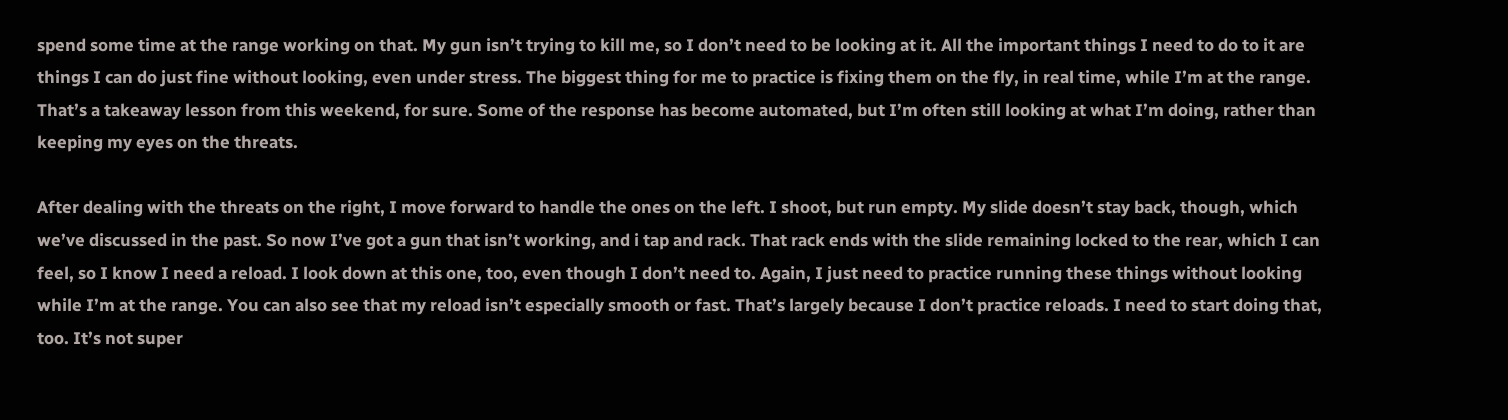spend some time at the range working on that. My gun isn’t trying to kill me, so I don’t need to be looking at it. All the important things I need to do to it are things I can do just fine without looking, even under stress. The biggest thing for me to practice is fixing them on the fly, in real time, while I’m at the range. That’s a takeaway lesson from this weekend, for sure. Some of the response has become automated, but I’m often still looking at what I’m doing, rather than keeping my eyes on the threats.

After dealing with the threats on the right, I move forward to handle the ones on the left. I shoot, but run empty. My slide doesn’t stay back, though, which we’ve discussed in the past. So now I’ve got a gun that isn’t working, and i tap and rack. That rack ends with the slide remaining locked to the rear, which I can feel, so I know I need a reload. I look down at this one, too, even though I don’t need to. Again, I just need to practice running these things without looking while I’m at the range. You can also see that my reload isn’t especially smooth or fast. That’s largely because I don’t practice reloads. I need to start doing that, too. It’s not super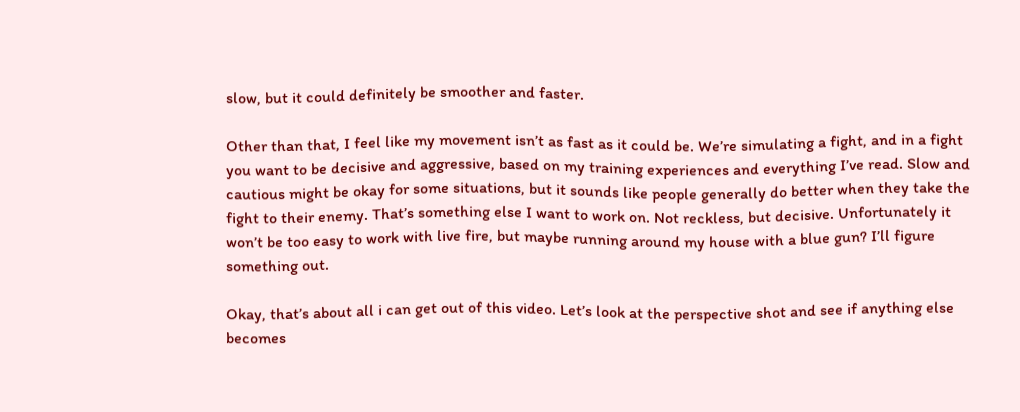slow, but it could definitely be smoother and faster.

Other than that, I feel like my movement isn’t as fast as it could be. We’re simulating a fight, and in a fight you want to be decisive and aggressive, based on my training experiences and everything I’ve read. Slow and cautious might be okay for some situations, but it sounds like people generally do better when they take the fight to their enemy. That’s something else I want to work on. Not reckless, but decisive. Unfortunately it won’t be too easy to work with live fire, but maybe running around my house with a blue gun? I’ll figure something out.

Okay, that’s about all i can get out of this video. Let’s look at the perspective shot and see if anything else becomes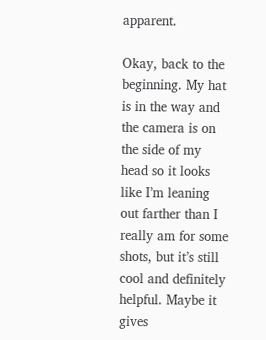apparent.

Okay, back to the beginning. My hat is in the way and the camera is on the side of my head so it looks like I’m leaning out farther than I really am for some shots, but it’s still cool and definitely helpful. Maybe it gives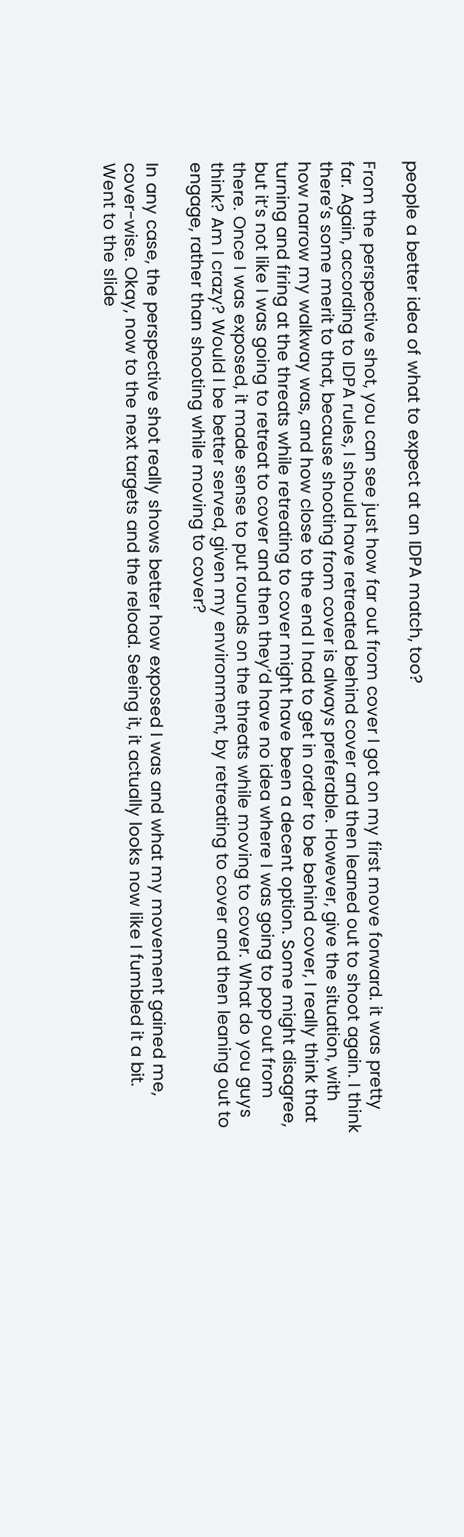people a better idea of what to expect at an IDPA match, too?

From the perspective shot, you can see just how far out from cover I got on my first move forward. it was pretty far. Again, according to IDPA rules, I should have retreated behind cover and then leaned out to shoot again. I think there’s some merit to that, because shooting from cover is always preferable. However, give the situation, with how narrow my walkway was, and how close to the end I had to get in order to be behind cover, I really think that turning and firing at the threats while retreating to cover might have been a decent option. Some might disagree, but it’s not like I was going to retreat to cover and then they’d have no idea where I was going to pop out from there. Once I was exposed, it made sense to put rounds on the threats while moving to cover. What do you guys think? Am I crazy? Would I be better served, given my environment, by retreating to cover and then leaning out to engage, rather than shooting while moving to cover?

In any case, the perspective shot really shows better how exposed I was and what my movement gained me, cover-wise. Okay, now to the next targets and the reload. Seeing it, it actually looks now like I fumbled it a bit. Went to the slide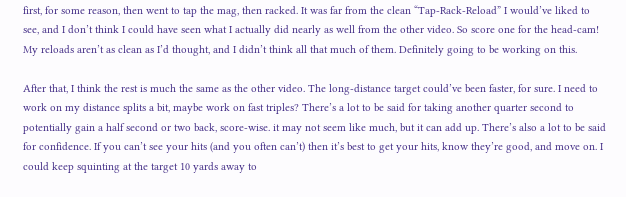first, for some reason, then went to tap the mag, then racked. It was far from the clean “Tap-Rack-Reload” I would’ve liked to see, and I don’t think I could have seen what I actually did nearly as well from the other video. So score one for the head-cam! My reloads aren’t as clean as I’d thought, and I didn’t think all that much of them. Definitely going to be working on this.

After that, I think the rest is much the same as the other video. The long-distance target could’ve been faster, for sure. I need to work on my distance splits a bit, maybe work on fast triples? There’s a lot to be said for taking another quarter second to potentially gain a half second or two back, score-wise. it may not seem like much, but it can add up. There’s also a lot to be said for confidence. If you can’t see your hits (and you often can’t) then it’s best to get your hits, know they’re good, and move on. I could keep squinting at the target 10 yards away to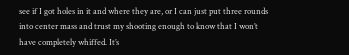see if I got holes in it and where they are, or I can just put three rounds into center mass and trust my shooting enough to know that I won’t have completely whiffed. It’s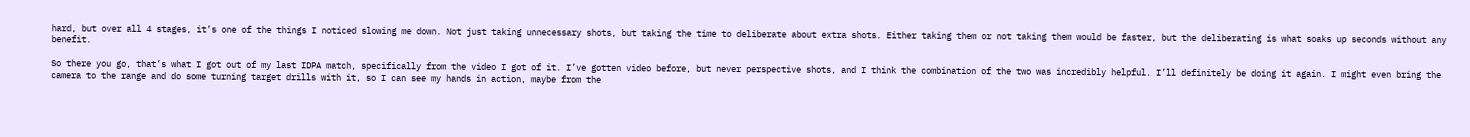hard, but over all 4 stages, it’s one of the things I noticed slowing me down. Not just taking unnecessary shots, but taking the time to deliberate about extra shots. Either taking them or not taking them would be faster, but the deliberating is what soaks up seconds without any benefit.

So there you go, that’s what I got out of my last IDPA match, specifically from the video I got of it. I’ve gotten video before, but never perspective shots, and I think the combination of the two was incredibly helpful. I’ll definitely be doing it again. I might even bring the camera to the range and do some turning target drills with it, so I can see my hands in action, maybe from the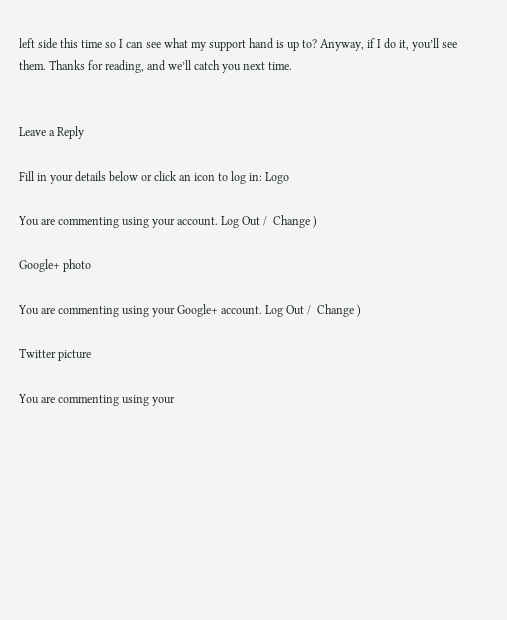left side this time so I can see what my support hand is up to? Anyway, if I do it, you’ll see them. Thanks for reading, and we’ll catch you next time.


Leave a Reply

Fill in your details below or click an icon to log in: Logo

You are commenting using your account. Log Out /  Change )

Google+ photo

You are commenting using your Google+ account. Log Out /  Change )

Twitter picture

You are commenting using your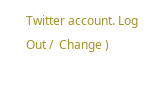Twitter account. Log Out /  Change )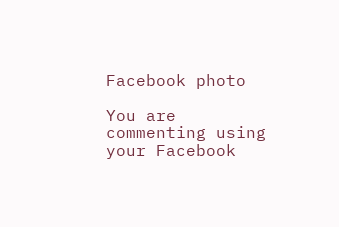Facebook photo

You are commenting using your Facebook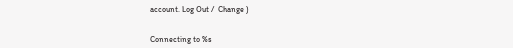account. Log Out /  Change )


Connecting to %s